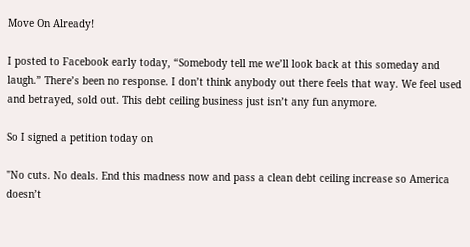Move On Already!

I posted to Facebook early today, “Somebody tell me we’ll look back at this someday and laugh.” There’s been no response. I don’t think anybody out there feels that way. We feel used and betrayed, sold out. This debt ceiling business just isn’t any fun anymore.

So I signed a petition today on

"No cuts. No deals. End this madness now and pass a clean debt ceiling increase so America doesn’t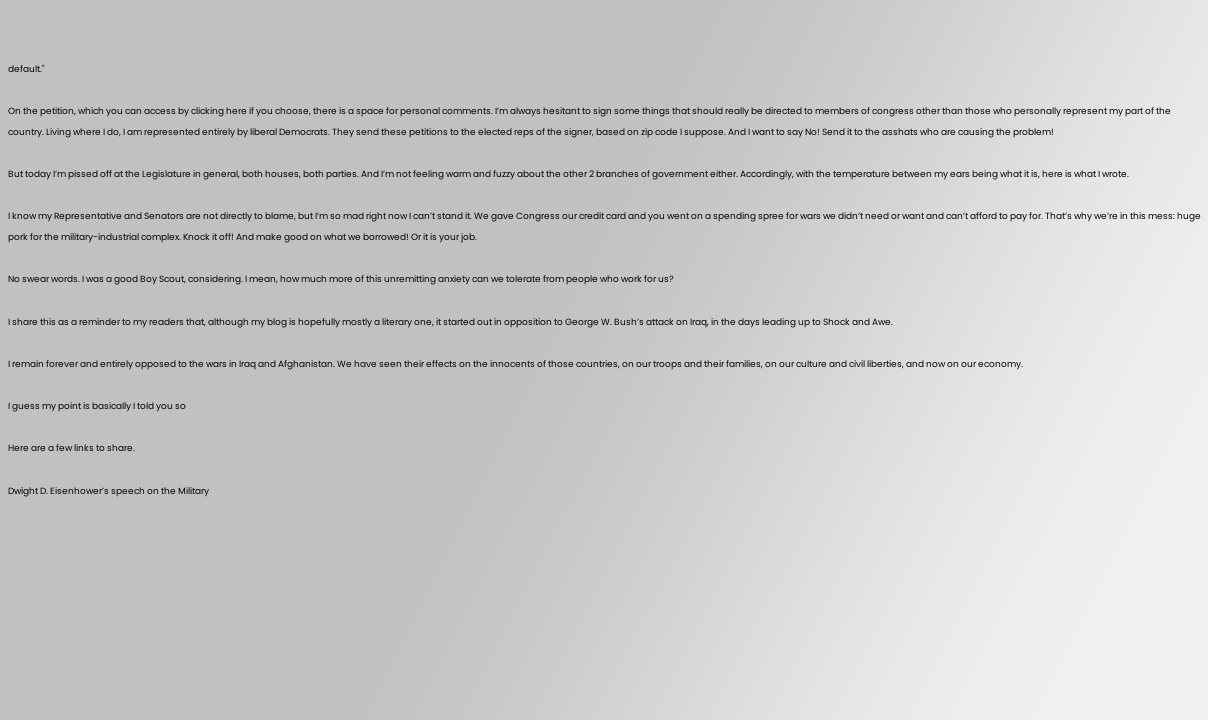default."

On the petition, which you can access by clicking here if you choose, there is a space for personal comments. I’m always hesitant to sign some things that should really be directed to members of congress other than those who personally represent my part of the country. Living where I do, I am represented entirely by liberal Democrats. They send these petitions to the elected reps of the signer, based on zip code I suppose. And I want to say No! Send it to the asshats who are causing the problem!

But today I’m pissed off at the Legislature in general, both houses, both parties. And I’m not feeling warm and fuzzy about the other 2 branches of government either. Accordingly, with the temperature between my ears being what it is, here is what I wrote.

I know my Representative and Senators are not directly to blame, but I’m so mad right now I can’t stand it. We gave Congress our credit card and you went on a spending spree for wars we didn’t need or want and can’t afford to pay for. That’s why we’re in this mess: huge pork for the military-industrial complex. Knock it off! And make good on what we borrowed! Or it is your job.

No swear words. I was a good Boy Scout, considering. I mean, how much more of this unremitting anxiety can we tolerate from people who work for us?

I share this as a reminder to my readers that, although my blog is hopefully mostly a literary one, it started out in opposition to George W. Bush’s attack on Iraq, in the days leading up to Shock and Awe.

I remain forever and entirely opposed to the wars in Iraq and Afghanistan. We have seen their effects on the innocents of those countries, on our troops and their families, on our culture and civil liberties, and now on our economy.

I guess my point is basically I told you so

Here are a few links to share.

Dwight D. Eisenhower’s speech on the Military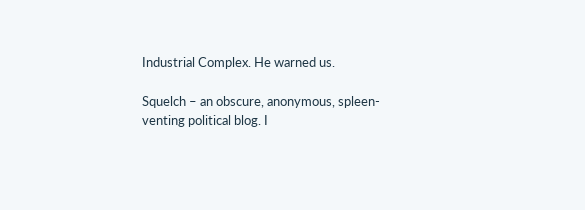Industrial Complex. He warned us.

Squelch – an obscure, anonymous, spleen-venting political blog. I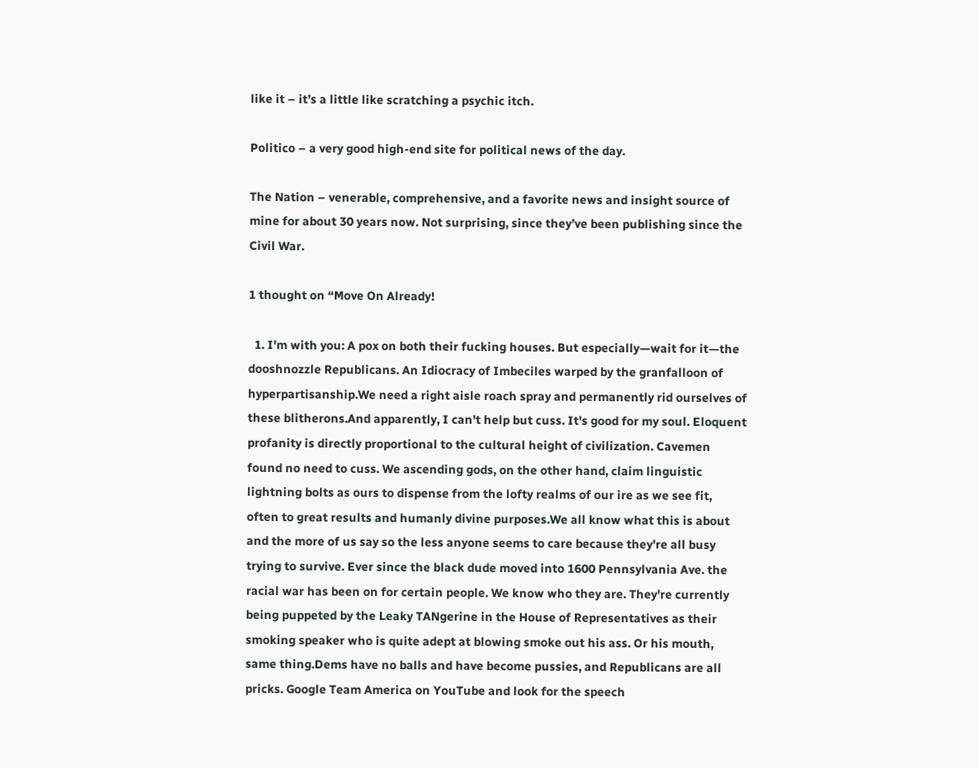like it – it’s a little like scratching a psychic itch.

Politico – a very good high-end site for political news of the day.

The Nation – venerable, comprehensive, and a favorite news and insight source of mine for about 30 years now. Not surprising, since they’ve been publishing since the Civil War.

1 thought on “Move On Already!

  1. I'm with you: A pox on both their fucking houses. But especially—wait for it—the dooshnozzle Republicans. An Idiocracy of Imbeciles warped by the granfalloon of hyperpartisanship.We need a right aisle roach spray and permanently rid ourselves of these blitherons.And apparently, I can't help but cuss. It's good for my soul. Eloquent profanity is directly proportional to the cultural height of civilization. Cavemen found no need to cuss. We ascending gods, on the other hand, claim linguistic lightning bolts as ours to dispense from the lofty realms of our ire as we see fit, often to great results and humanly divine purposes.We all know what this is about and the more of us say so the less anyone seems to care because they're all busy trying to survive. Ever since the black dude moved into 1600 Pennsylvania Ave. the racial war has been on for certain people. We know who they are. They're currently being puppeted by the Leaky TANgerine in the House of Representatives as their smoking speaker who is quite adept at blowing smoke out his ass. Or his mouth, same thing.Dems have no balls and have become pussies, and Republicans are all pricks. Google Team America on YouTube and look for the speech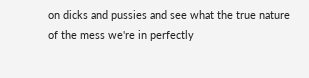on dicks and pussies and see what the true nature of the mess we're in perfectly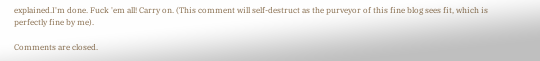explained.I'm done. Fuck 'em all! Carry on. (This comment will self-destruct as the purveyor of this fine blog sees fit, which is perfectly fine by me).

Comments are closed.